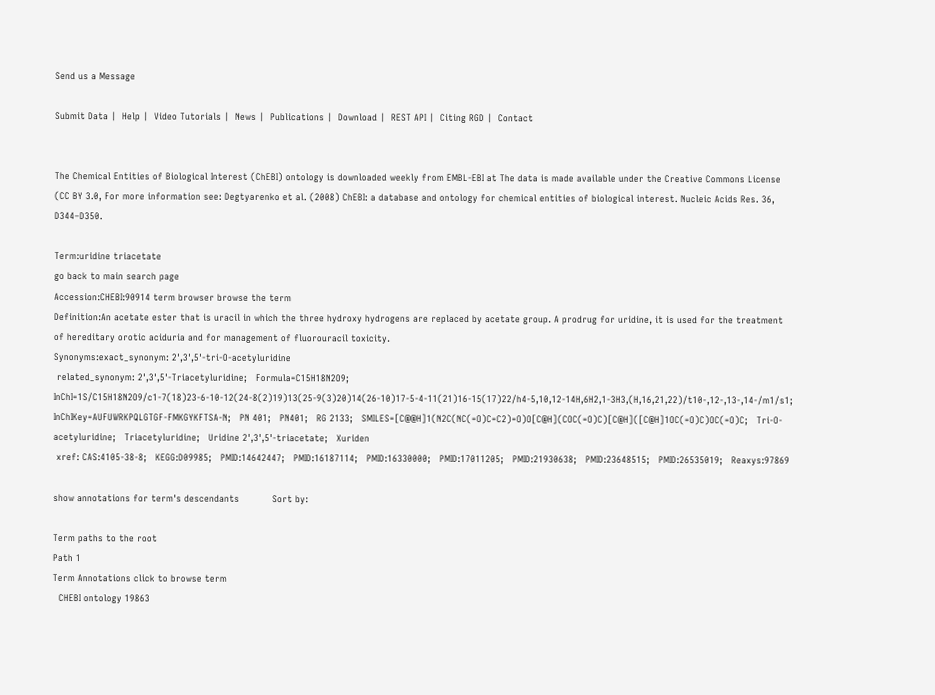Send us a Message

Submit Data |  Help |  Video Tutorials |  News |  Publications |  Download |  REST API |  Citing RGD |  Contact


The Chemical Entities of Biological Interest (ChEBI) ontology is downloaded weekly from EMBL-EBI at The data is made available under the Creative Commons License (CC BY 3.0, For more information see: Degtyarenko et al. (2008) ChEBI: a database and ontology for chemical entities of biological interest. Nucleic Acids Res. 36, D344–D350.

Term:uridine triacetate
go back to main search page
Accession:CHEBI:90914 term browser browse the term
Definition:An acetate ester that is uracil in which the three hydroxy hydrogens are replaced by acetate group. A prodrug for uridine, it is used for the treatment of hereditary orotic aciduria and for management of fluorouracil toxicity.
Synonyms:exact_synonym: 2',3',5'-tri-O-acetyluridine
 related_synonym: 2',3',5'-Triacetyluridine;   Formula=C15H18N2O9;   InChI=1S/C15H18N2O9/c1-7(18)23-6-10-12(24-8(2)19)13(25-9(3)20)14(26-10)17-5-4-11(21)16-15(17)22/h4-5,10,12-14H,6H2,1-3H3,(H,16,21,22)/t10-,12-,13-,14-/m1/s1;   InChIKey=AUFUWRKPQLGTGF-FMKGYKFTSA-N;   PN 401;   PN401;   RG 2133;   SMILES=[C@@H]1(N2C(NC(=O)C=C2)=O)O[C@H](COC(=O)C)[C@H]([C@H]1OC(=O)C)OC(=O)C;   Tri-O-acetyluridine;   Triacetyluridine;   Uridine 2',3',5'-triacetate;   Xuriden
 xref: CAS:4105-38-8;   KEGG:D09985;   PMID:14642447;   PMID:16187114;   PMID:16330000;   PMID:17011205;   PMID:21930638;   PMID:23648515;   PMID:26535019;   Reaxys:97869

show annotations for term's descendants           Sort by:

Term paths to the root
Path 1
Term Annotations click to browse term
  CHEBI ontology 19863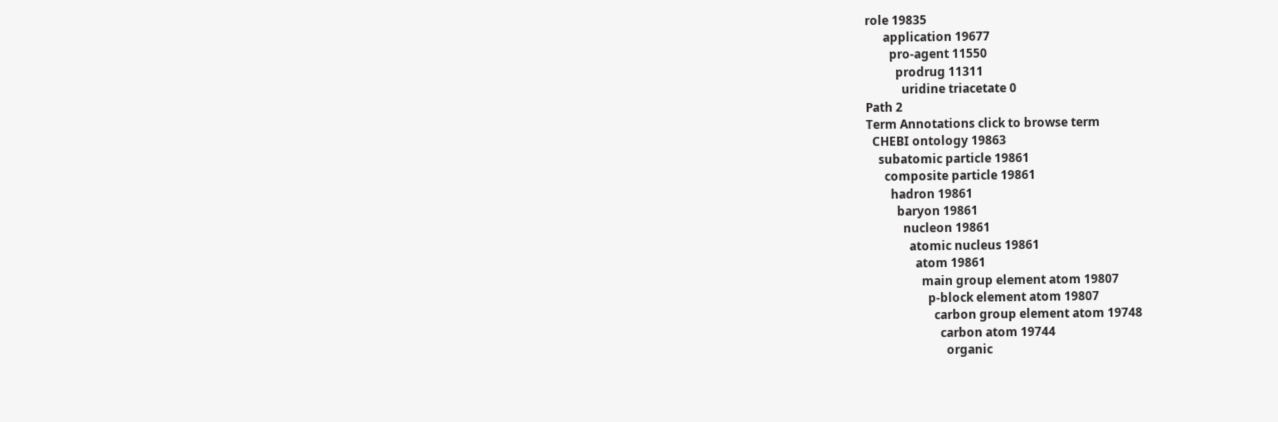role 19835
      application 19677
        pro-agent 11550
          prodrug 11311
            uridine triacetate 0
Path 2
Term Annotations click to browse term
  CHEBI ontology 19863
    subatomic particle 19861
      composite particle 19861
        hadron 19861
          baryon 19861
            nucleon 19861
              atomic nucleus 19861
                atom 19861
                  main group element atom 19807
                    p-block element atom 19807
                      carbon group element atom 19748
                        carbon atom 19744
                          organic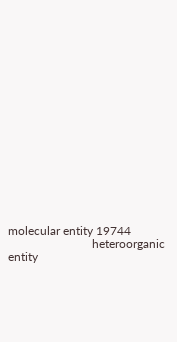molecular entity 19744
                            heteroorganic entity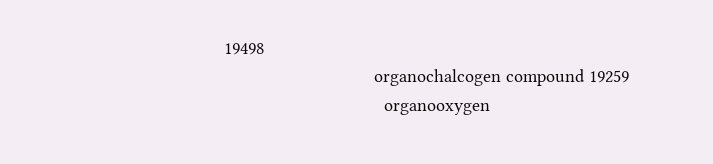19498
                              organochalcogen compound 19259
                                organooxygen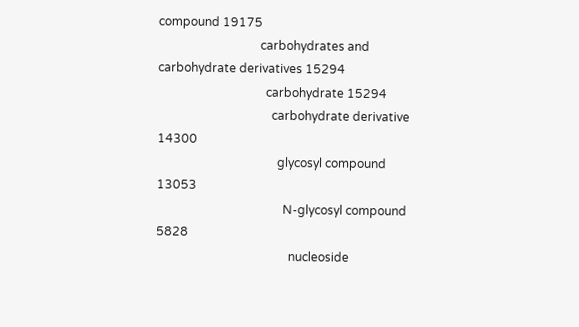compound 19175
                                  carbohydrates and carbohydrate derivatives 15294
                                    carbohydrate 15294
                                      carbohydrate derivative 14300
                                        glycosyl compound 13053
                                          N-glycosyl compound 5828
                                            nucleoside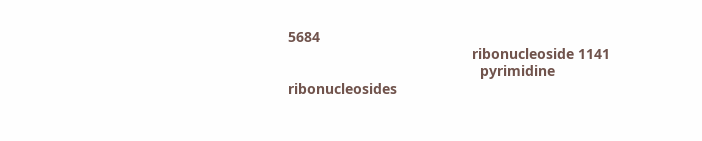5684
                                              ribonucleoside 1141
                                                pyrimidine ribonucleosides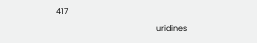417
                                                  uridines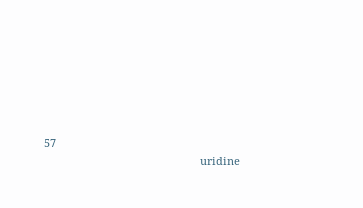57
                                                    uridine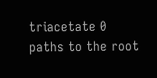triacetate 0
paths to the root